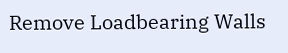Remove Loadbearing Walls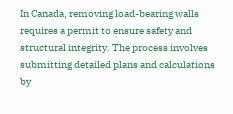In Canada, removing load-bearing walls requires a permit to ensure safety and structural integrity. The process involves submitting detailed plans and calculations by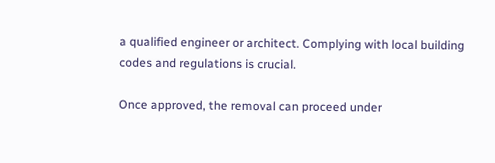a qualified engineer or architect. Complying with local building codes and regulations is crucial.

Once approved, the removal can proceed under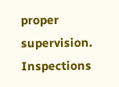proper supervision. Inspections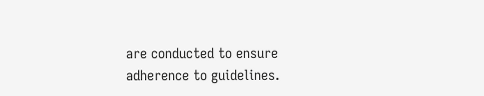are conducted to ensure adherence to guidelines.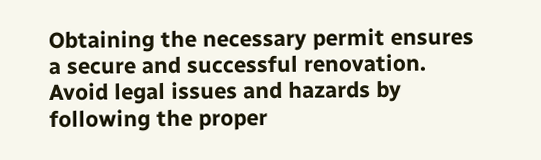Obtaining the necessary permit ensures a secure and successful renovation. Avoid legal issues and hazards by following the proper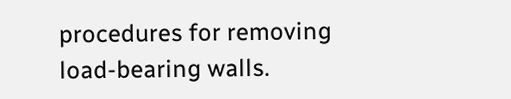procedures for removing load-bearing walls.